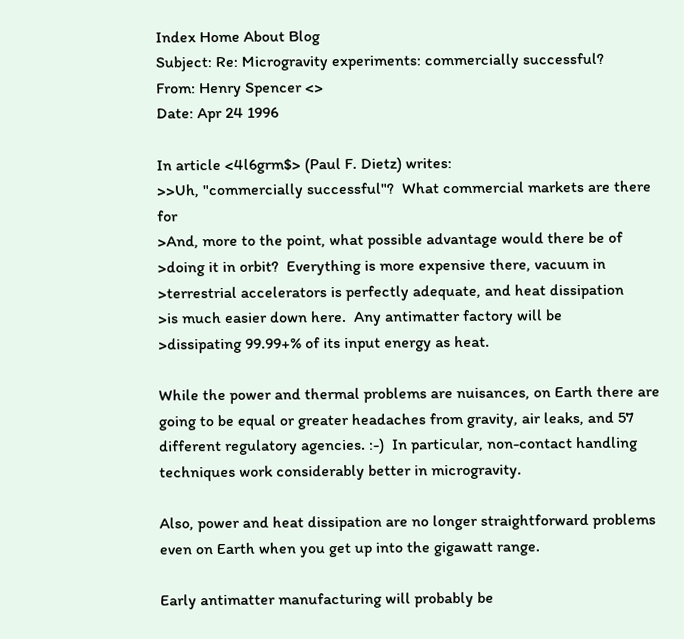Index Home About Blog
Subject: Re: Microgravity experiments: commercially successful?
From: Henry Spencer <>
Date: Apr 24 1996

In article <4l6grm$> (Paul F. Dietz) writes:
>>Uh, "commercially successful"?  What commercial markets are there for
>And, more to the point, what possible advantage would there be of
>doing it in orbit?  Everything is more expensive there, vacuum in
>terrestrial accelerators is perfectly adequate, and heat dissipation
>is much easier down here.  Any antimatter factory will be
>dissipating 99.99+% of its input energy as heat.

While the power and thermal problems are nuisances, on Earth there are
going to be equal or greater headaches from gravity, air leaks, and 57
different regulatory agencies. :-)  In particular, non-contact handling
techniques work considerably better in microgravity.

Also, power and heat dissipation are no longer straightforward problems
even on Earth when you get up into the gigawatt range.

Early antimatter manufacturing will probably be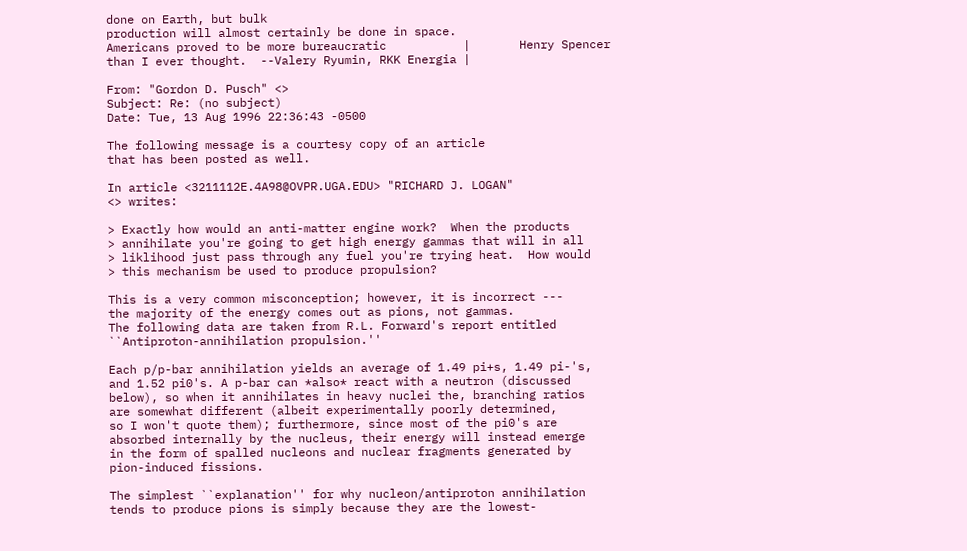done on Earth, but bulk
production will almost certainly be done in space.
Americans proved to be more bureaucratic           |       Henry Spencer
than I ever thought.  --Valery Ryumin, RKK Energia |

From: "Gordon D. Pusch" <>
Subject: Re: (no subject)
Date: Tue, 13 Aug 1996 22:36:43 -0500

The following message is a courtesy copy of an article
that has been posted as well.

In article <3211112E.4A98@OVPR.UGA.EDU> "RICHARD J. LOGAN"
<> writes:

> Exactly how would an anti-matter engine work?  When the products
> annihilate you're going to get high energy gammas that will in all
> liklihood just pass through any fuel you're trying heat.  How would
> this mechanism be used to produce propulsion?

This is a very common misconception; however, it is incorrect ---
the majority of the energy comes out as pions, not gammas.
The following data are taken from R.L. Forward's report entitled
``Antiproton-annihilation propulsion.''

Each p/p-bar annihilation yields an average of 1.49 pi+s, 1.49 pi-'s,
and 1.52 pi0's. A p-bar can *also* react with a neutron (discussed
below), so when it annihilates in heavy nuclei the, branching ratios
are somewhat different (albeit experimentally poorly determined,
so I won't quote them); furthermore, since most of the pi0's are
absorbed internally by the nucleus, their energy will instead emerge
in the form of spalled nucleons and nuclear fragments generated by
pion-induced fissions.

The simplest ``explanation'' for why nucleon/antiproton annihilation
tends to produce pions is simply because they are the lowest-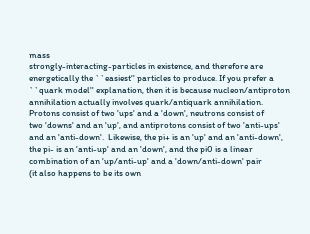mass
strongly-interacting-particles in existence, and therefore are
energetically the ``easiest'' particles to produce. If you prefer a
``quark model'' explanation, then it is because nucleon/antiproton
annihilation actually involves quark/antiquark annihilation.
Protons consist of two 'ups' and a 'down', neutrons consist of
two 'downs' and an 'up', and antiprotons consist of two 'anti-ups'
and an 'anti-down'.  Likewise, the pi+ is an 'up' and an 'anti-down',
the pi- is an 'anti-up' and an 'down', and the pi0 is a linear
combination of an 'up/anti-up' and a 'down/anti-down' pair
(it also happens to be its own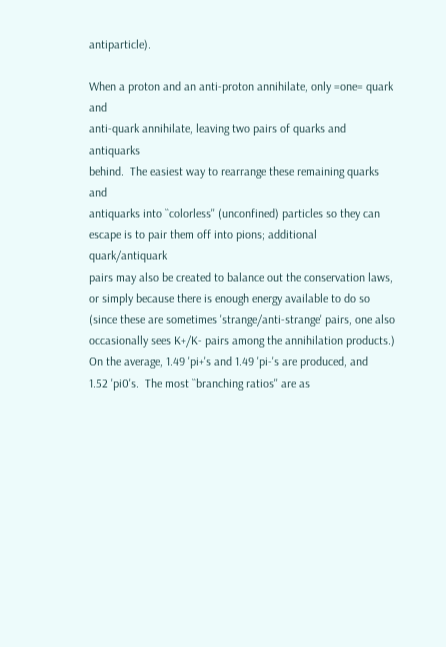antiparticle).

When a proton and an anti-proton annihilate, only =one= quark and
anti-quark annihilate, leaving two pairs of quarks and antiquarks
behind.  The easiest way to rearrange these remaining quarks and
antiquarks into ``colorless'' (unconfined) particles so they can
escape is to pair them off into pions; additional quark/antiquark
pairs may also be created to balance out the conservation laws,
or simply because there is enough energy available to do so
(since these are sometimes 'strange/anti-strange' pairs, one also
occasionally sees K+/K- pairs among the annihilation products.)
On the average, 1.49 'pi+'s and 1.49 'pi-'s are produced, and
1.52 'pi0's.  The most ``branching ratios'' are as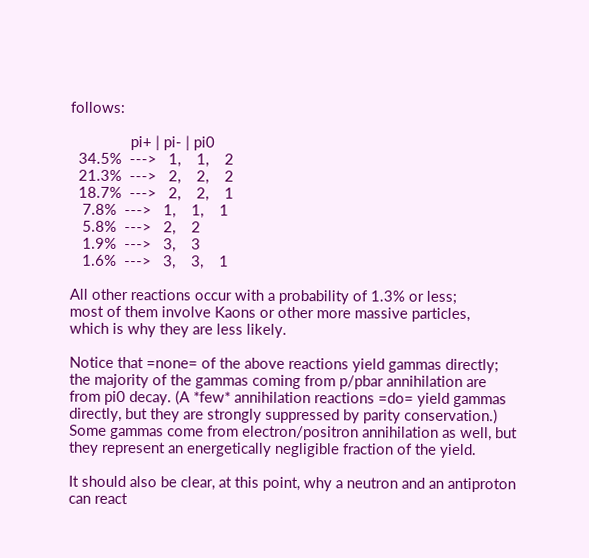follows:

               pi+ | pi- | pi0
  34.5%  --->   1,    1,    2
  21.3%  --->   2,    2,    2
  18.7%  --->   2,    2,    1
   7.8%  --->   1,    1,    1
   5.8%  --->   2,    2
   1.9%  --->   3,    3
   1.6%  --->   3,    3,    1

All other reactions occur with a probability of 1.3% or less;
most of them involve Kaons or other more massive particles,
which is why they are less likely.

Notice that =none= of the above reactions yield gammas directly;
the majority of the gammas coming from p/pbar annihilation are
from pi0 decay. (A *few* annihilation reactions =do= yield gammas
directly, but they are strongly suppressed by parity conservation.)
Some gammas come from electron/positron annihilation as well, but
they represent an energetically negligible fraction of the yield.

It should also be clear, at this point, why a neutron and an antiproton
can react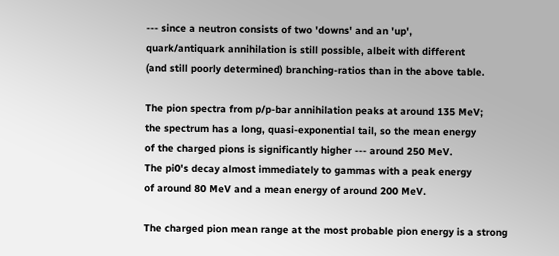--- since a neutron consists of two 'downs' and an 'up',
quark/antiquark annihilation is still possible, albeit with different
(and still poorly determined) branching-ratios than in the above table.

The pion spectra from p/p-bar annihilation peaks at around 135 MeV;
the spectrum has a long, quasi-exponential tail, so the mean energy
of the charged pions is significantly higher --- around 250 MeV.
The pi0's decay almost immediately to gammas with a peak energy
of around 80 MeV and a mean energy of around 200 MeV.

The charged pion mean range at the most probable pion energy is a strong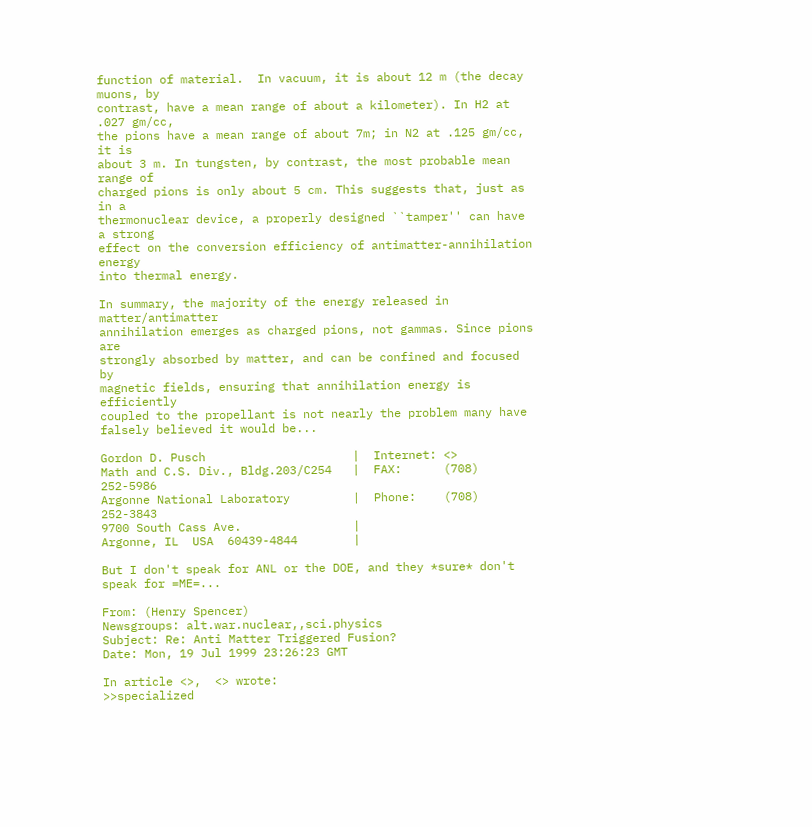function of material.  In vacuum, it is about 12 m (the decay muons, by
contrast, have a mean range of about a kilometer). In H2 at .027 gm/cc,
the pions have a mean range of about 7m; in N2 at .125 gm/cc, it is
about 3 m. In tungsten, by contrast, the most probable mean range of
charged pions is only about 5 cm. This suggests that, just as in a
thermonuclear device, a properly designed ``tamper'' can have a strong
effect on the conversion efficiency of antimatter-annihilation energy
into thermal energy.

In summary, the majority of the energy released in matter/antimatter
annihilation emerges as charged pions, not gammas. Since pions are
strongly absorbed by matter, and can be confined and focused by
magnetic fields, ensuring that annihilation energy is efficiently
coupled to the propellant is not nearly the problem many have
falsely believed it would be...

Gordon D. Pusch                     |  Internet: <>
Math and C.S. Div., Bldg.203/C254   |  FAX:      (708) 252-5986
Argonne National Laboratory         |  Phone:    (708) 252-3843
9700 South Cass Ave.                |
Argonne, IL  USA  60439-4844        |

But I don't speak for ANL or the DOE, and they *sure* don't speak for =ME=...

From: (Henry Spencer)
Newsgroups: alt.war.nuclear,,sci.physics
Subject: Re: Anti Matter Triggered Fusion?
Date: Mon, 19 Jul 1999 23:26:23 GMT

In article <>,  <> wrote:
>>specialized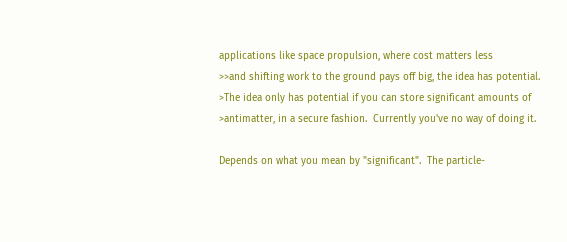applications like space propulsion, where cost matters less
>>and shifting work to the ground pays off big, the idea has potential.
>The idea only has potential if you can store significant amounts of
>antimatter, in a secure fashion.  Currently you've no way of doing it.

Depends on what you mean by "significant".  The particle-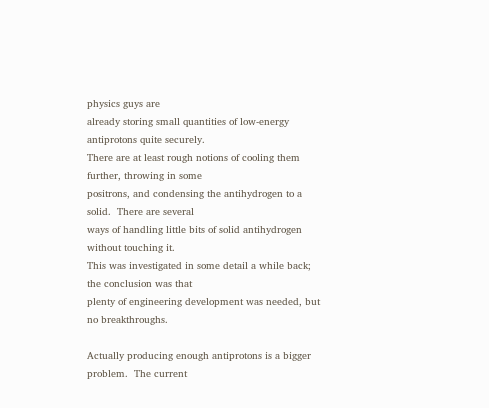physics guys are
already storing small quantities of low-energy antiprotons quite securely.
There are at least rough notions of cooling them further, throwing in some
positrons, and condensing the antihydrogen to a solid.  There are several
ways of handling little bits of solid antihydrogen without touching it.
This was investigated in some detail a while back; the conclusion was that
plenty of engineering development was needed, but no breakthroughs.

Actually producing enough antiprotons is a bigger problem.  The current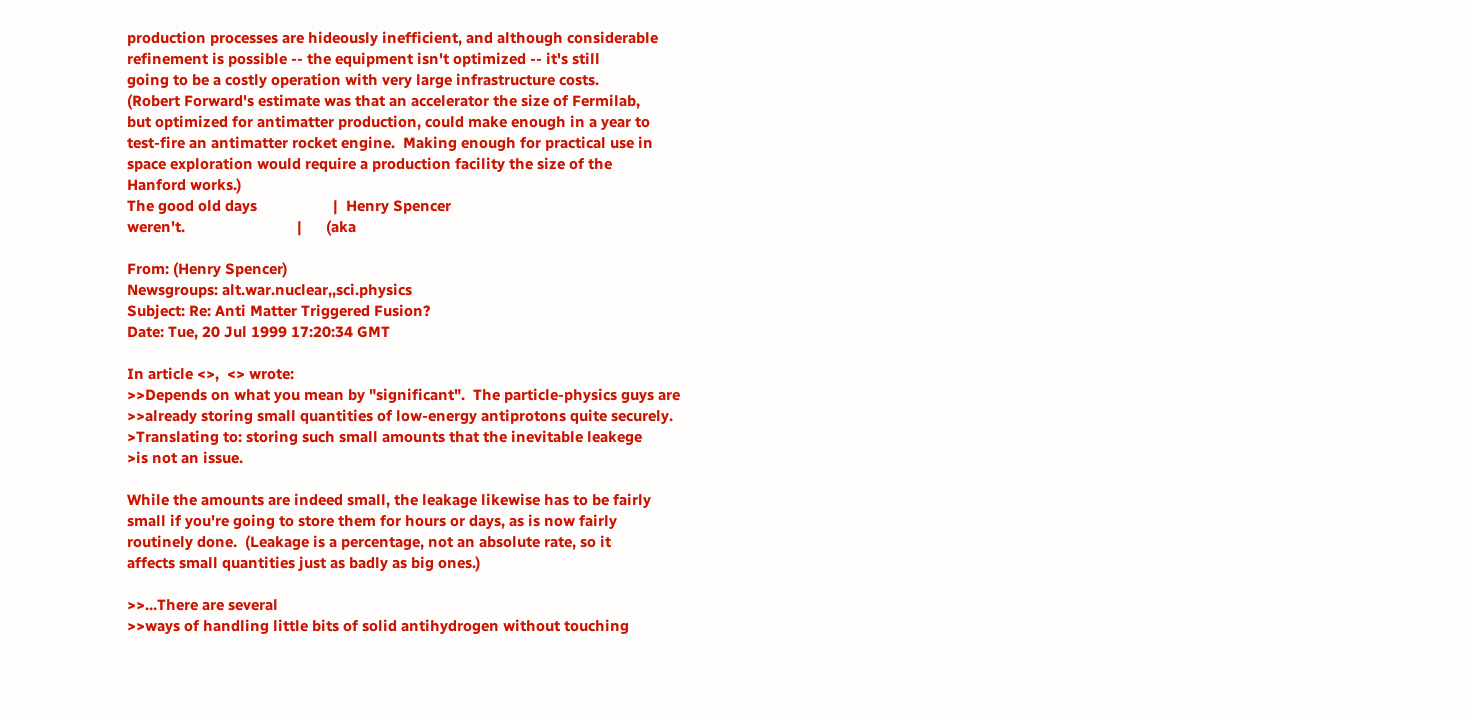production processes are hideously inefficient, and although considerable
refinement is possible -- the equipment isn't optimized -- it's still
going to be a costly operation with very large infrastructure costs.
(Robert Forward's estimate was that an accelerator the size of Fermilab,
but optimized for antimatter production, could make enough in a year to
test-fire an antimatter rocket engine.  Making enough for practical use in
space exploration would require a production facility the size of the
Hanford works.)
The good old days                   |  Henry Spencer
weren't.                            |      (aka

From: (Henry Spencer)
Newsgroups: alt.war.nuclear,,sci.physics
Subject: Re: Anti Matter Triggered Fusion?
Date: Tue, 20 Jul 1999 17:20:34 GMT

In article <>,  <> wrote:
>>Depends on what you mean by "significant".  The particle-physics guys are
>>already storing small quantities of low-energy antiprotons quite securely.
>Translating to: storing such small amounts that the inevitable leakege
>is not an issue.

While the amounts are indeed small, the leakage likewise has to be fairly
small if you're going to store them for hours or days, as is now fairly
routinely done.  (Leakage is a percentage, not an absolute rate, so it
affects small quantities just as badly as big ones.)

>>...There are several
>>ways of handling little bits of solid antihydrogen without touching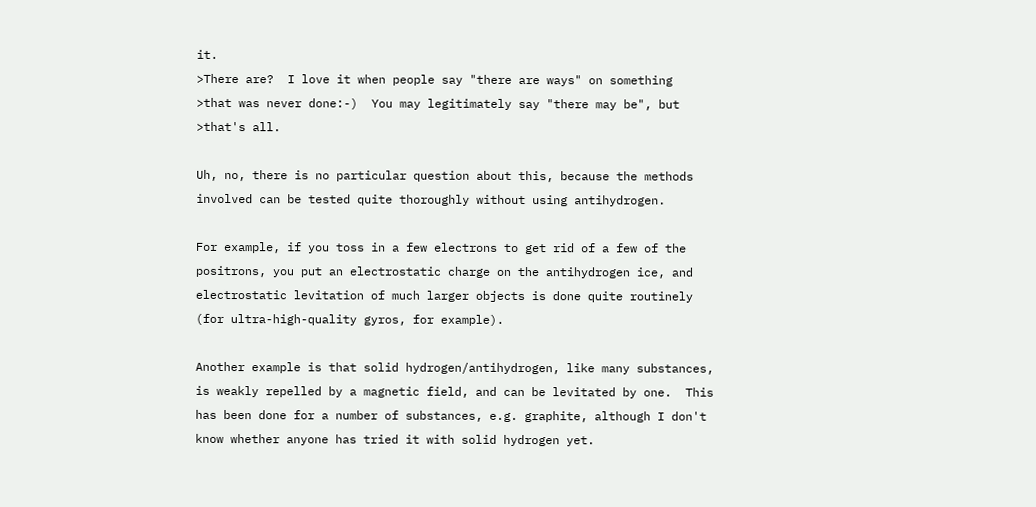it.
>There are?  I love it when people say "there are ways" on something
>that was never done:-)  You may legitimately say "there may be", but
>that's all.

Uh, no, there is no particular question about this, because the methods
involved can be tested quite thoroughly without using antihydrogen.

For example, if you toss in a few electrons to get rid of a few of the
positrons, you put an electrostatic charge on the antihydrogen ice, and
electrostatic levitation of much larger objects is done quite routinely
(for ultra-high-quality gyros, for example).

Another example is that solid hydrogen/antihydrogen, like many substances,
is weakly repelled by a magnetic field, and can be levitated by one.  This
has been done for a number of substances, e.g. graphite, although I don't
know whether anyone has tried it with solid hydrogen yet.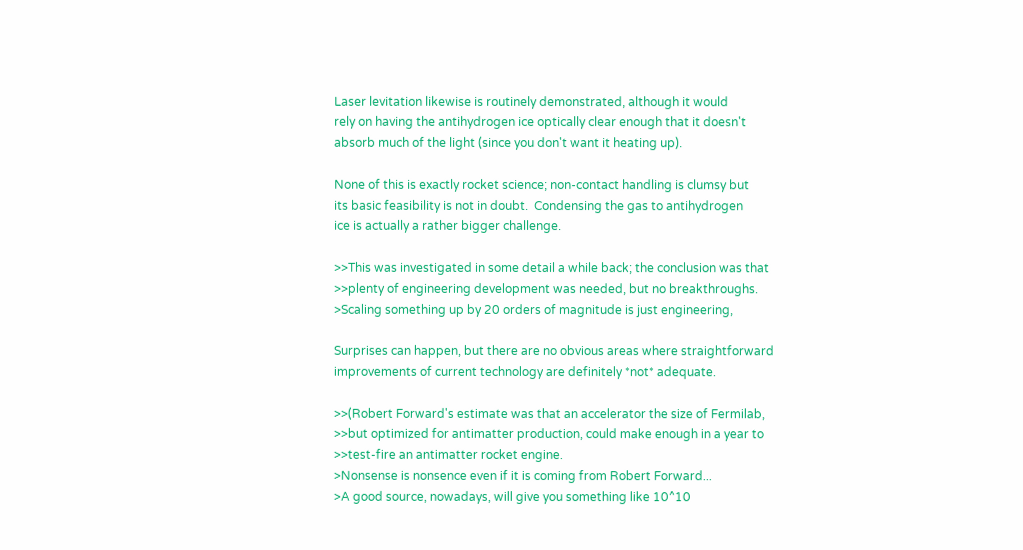Laser levitation likewise is routinely demonstrated, although it would
rely on having the antihydrogen ice optically clear enough that it doesn't
absorb much of the light (since you don't want it heating up).

None of this is exactly rocket science; non-contact handling is clumsy but
its basic feasibility is not in doubt.  Condensing the gas to antihydrogen
ice is actually a rather bigger challenge.

>>This was investigated in some detail a while back; the conclusion was that
>>plenty of engineering development was needed, but no breakthroughs.
>Scaling something up by 20 orders of magnitude is just engineering,

Surprises can happen, but there are no obvious areas where straightforward
improvements of current technology are definitely *not* adequate.

>>(Robert Forward's estimate was that an accelerator the size of Fermilab,
>>but optimized for antimatter production, could make enough in a year to
>>test-fire an antimatter rocket engine.
>Nonsense is nonsence even if it is coming from Robert Forward...
>A good source, nowadays, will give you something like 10^10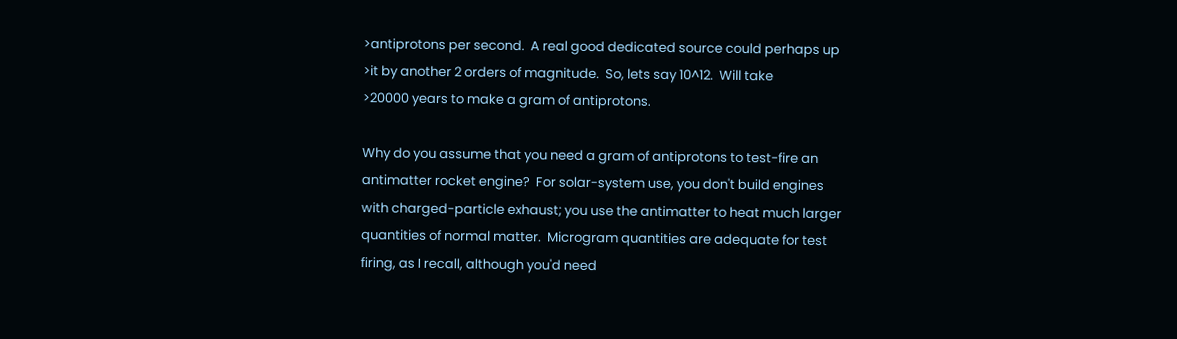>antiprotons per second.  A real good dedicated source could perhaps up
>it by another 2 orders of magnitude.  So, lets say 10^12.  Will take
>20000 years to make a gram of antiprotons.

Why do you assume that you need a gram of antiprotons to test-fire an
antimatter rocket engine?  For solar-system use, you don't build engines
with charged-particle exhaust; you use the antimatter to heat much larger
quantities of normal matter.  Microgram quantities are adequate for test
firing, as I recall, although you'd need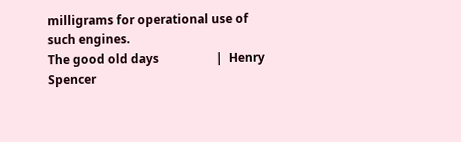milligrams for operational use of
such engines.
The good old days                   |  Henry Spencer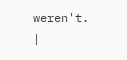weren't.                            |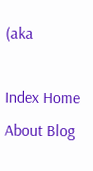(aka

Index Home About Blog